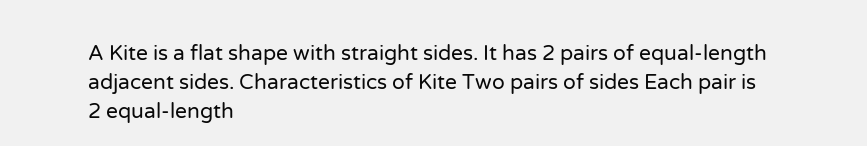A Kite is a flat shape with straight sides. It has 2 pairs of equal-length adjacent sides. Characteristics of Kite Two pairs of sides Each pair is 2 equal-length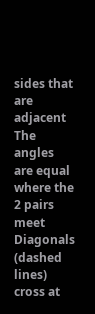sides that are adjacent The angles are equal where the 2 pairs meet Diagonals (dashed lines) cross at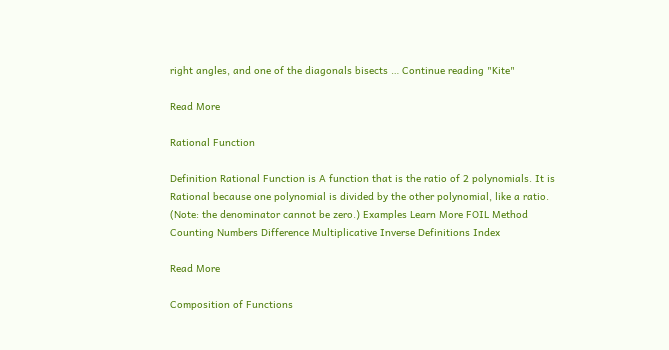right angles, and one of the diagonals bisects … Continue reading "Kite"

Read More

Rational Function

Definition Rational Function is A function that is the ratio of 2 polynomials. It is Rational because one polynomial is divided by the other polynomial, like a ratio. (Note: the denominator cannot be zero.) Examples Learn More FOIL Method Counting Numbers Difference Multiplicative Inverse Definitions Index

Read More

Composition of Functions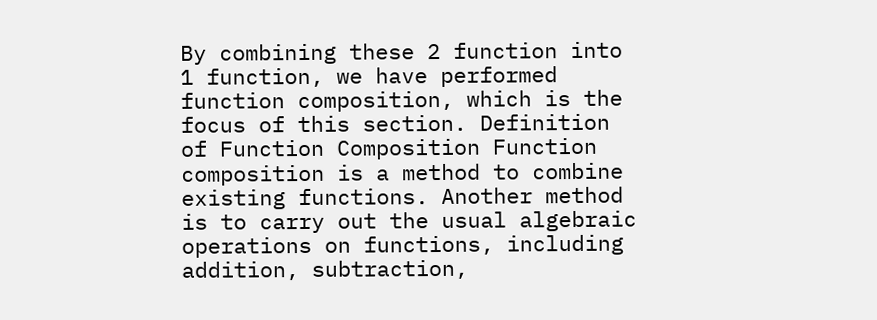By combining these 2 function into 1 function, we have performed function composition, which is the focus of this section. Definition of Function Composition Function composition is a method to combine existing functions. Another method is to carry out the usual algebraic operations on functions, including addition, subtraction,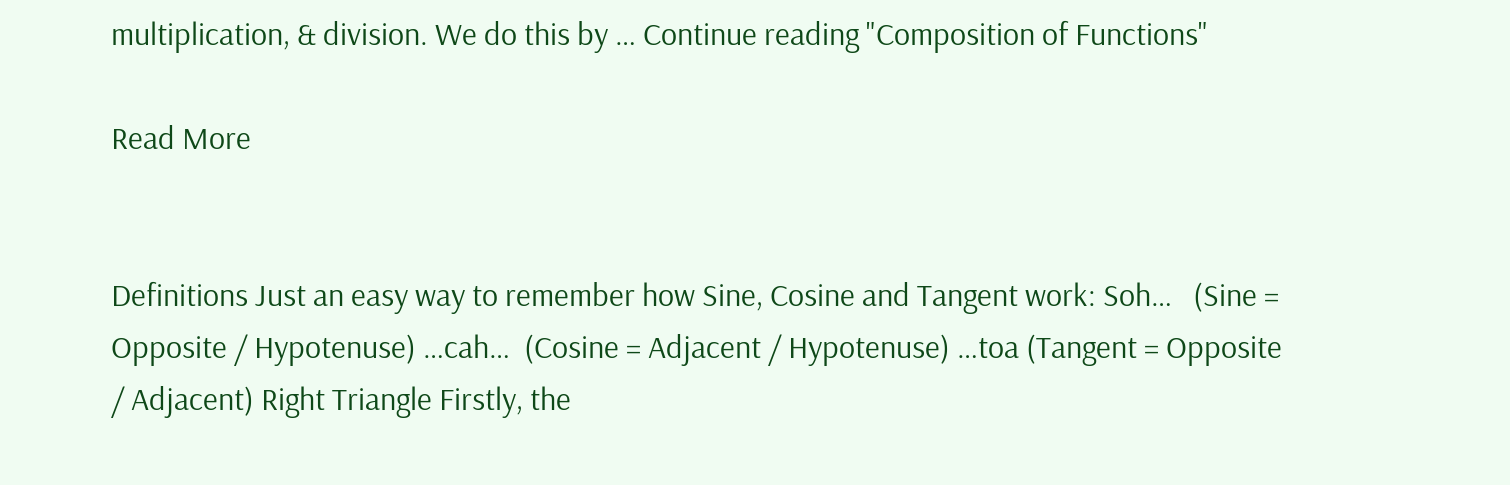multiplication, & division. We do this by … Continue reading "Composition of Functions"

Read More


Definitions Just an easy way to remember how Sine, Cosine and Tangent work: Soh…   (Sine = Opposite / Hypotenuse) …cah…  (Cosine = Adjacent / Hypotenuse) …toa (Tangent = Opposite / Adjacent) Right Triangle Firstly, the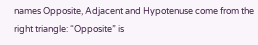names Opposite, Adjacent and Hypotenuse come from the right triangle: “Opposite” is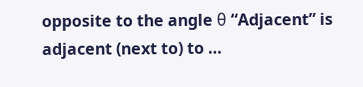opposite to the angle θ “Adjacent” is adjacent (next to) to …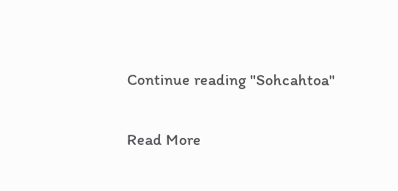Continue reading "Sohcahtoa"

Read More